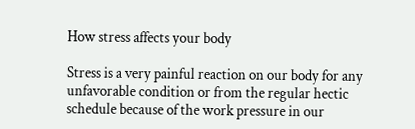How stress affects your body

Stress is a very painful reaction on our body for any unfavorable condition or from the regular hectic schedule because of the work pressure in our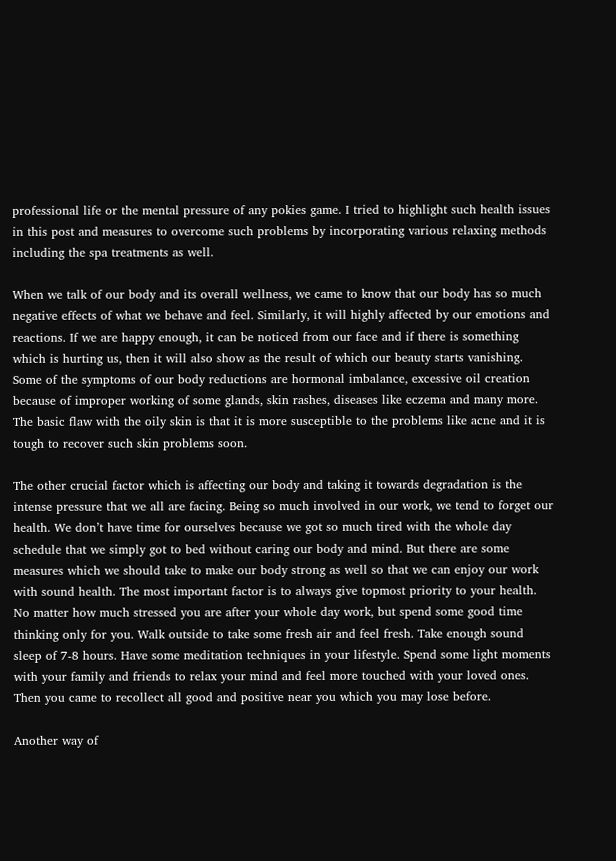professional life or the mental pressure of any pokies game. I tried to highlight such health issues in this post and measures to overcome such problems by incorporating various relaxing methods including the spa treatments as well.

When we talk of our body and its overall wellness, we came to know that our body has so much negative effects of what we behave and feel. Similarly, it will highly affected by our emotions and reactions. If we are happy enough, it can be noticed from our face and if there is something which is hurting us, then it will also show as the result of which our beauty starts vanishing. Some of the symptoms of our body reductions are hormonal imbalance, excessive oil creation because of improper working of some glands, skin rashes, diseases like eczema and many more. The basic flaw with the oily skin is that it is more susceptible to the problems like acne and it is tough to recover such skin problems soon.

The other crucial factor which is affecting our body and taking it towards degradation is the intense pressure that we all are facing. Being so much involved in our work, we tend to forget our health. We don’t have time for ourselves because we got so much tired with the whole day schedule that we simply got to bed without caring our body and mind. But there are some measures which we should take to make our body strong as well so that we can enjoy our work with sound health. The most important factor is to always give topmost priority to your health. No matter how much stressed you are after your whole day work, but spend some good time thinking only for you. Walk outside to take some fresh air and feel fresh. Take enough sound sleep of 7-8 hours. Have some meditation techniques in your lifestyle. Spend some light moments with your family and friends to relax your mind and feel more touched with your loved ones. Then you came to recollect all good and positive near you which you may lose before.

Another way of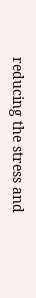reducing the stress and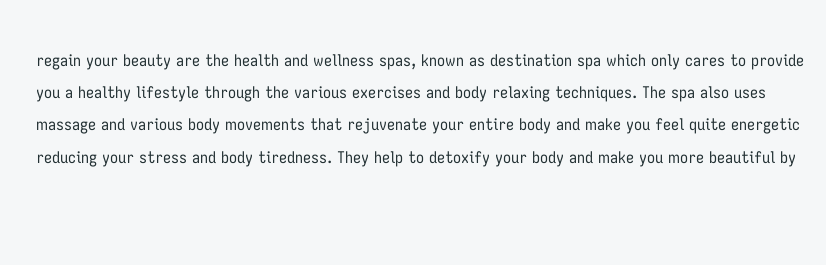regain your beauty are the health and wellness spas, known as destination spa which only cares to provide you a healthy lifestyle through the various exercises and body relaxing techniques. The spa also uses massage and various body movements that rejuvenate your entire body and make you feel quite energetic reducing your stress and body tiredness. They help to detoxify your body and make you more beautiful by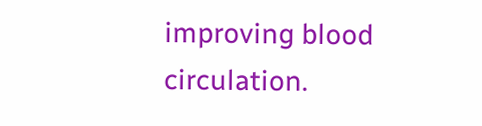improving blood circulation.